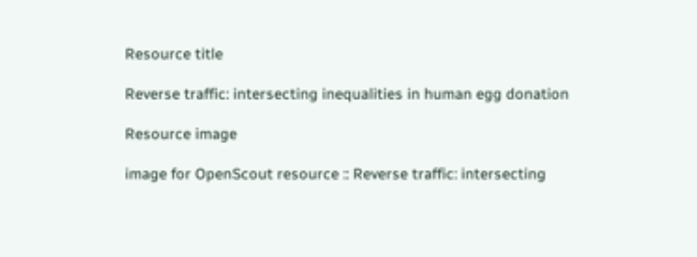Resource title

Reverse traffic: intersecting inequalities in human egg donation

Resource image

image for OpenScout resource :: Reverse traffic: intersecting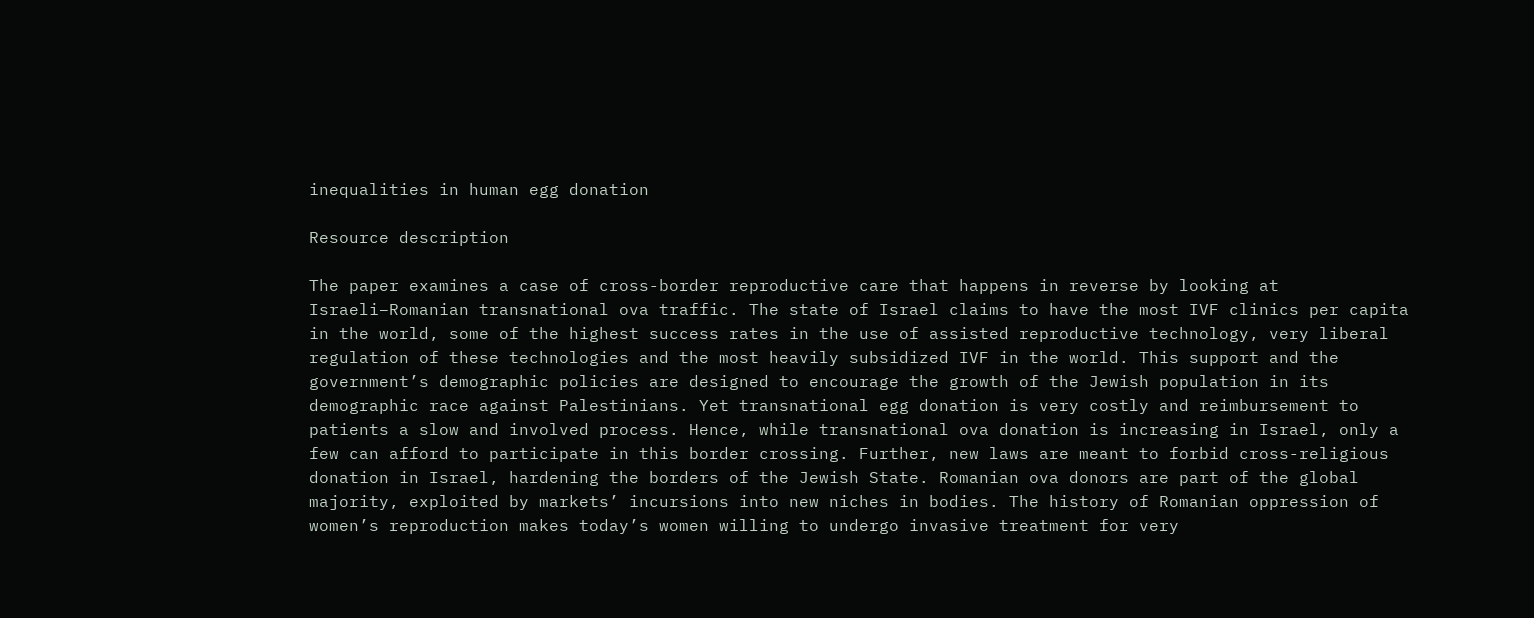inequalities in human egg donation

Resource description

The paper examines a case of cross-border reproductive care that happens in reverse by looking at Israeli–Romanian transnational ova traffic. The state of Israel claims to have the most IVF clinics per capita in the world, some of the highest success rates in the use of assisted reproductive technology, very liberal regulation of these technologies and the most heavily subsidized IVF in the world. This support and the government’s demographic policies are designed to encourage the growth of the Jewish population in its demographic race against Palestinians. Yet transnational egg donation is very costly and reimbursement to patients a slow and involved process. Hence, while transnational ova donation is increasing in Israel, only a few can afford to participate in this border crossing. Further, new laws are meant to forbid cross-religious donation in Israel, hardening the borders of the Jewish State. Romanian ova donors are part of the global majority, exploited by markets’ incursions into new niches in bodies. The history of Romanian oppression of women’s reproduction makes today’s women willing to undergo invasive treatment for very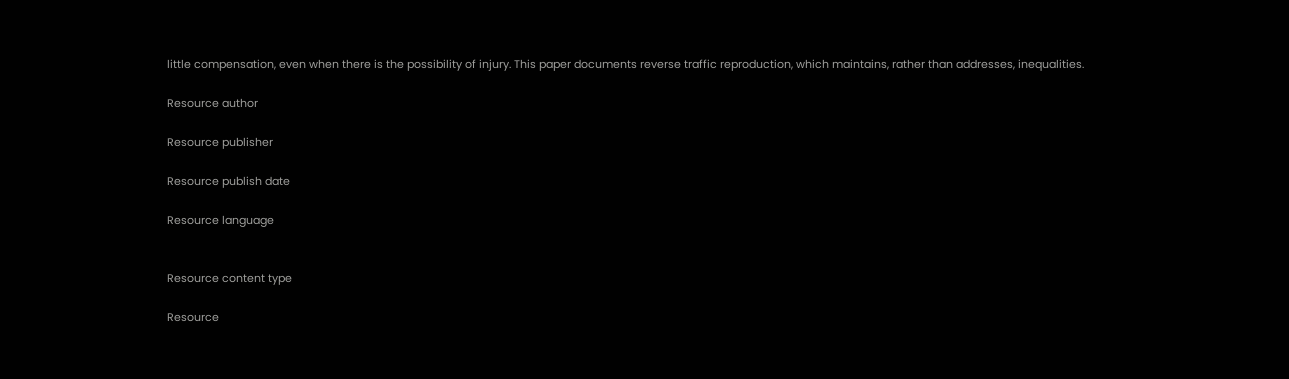little compensation, even when there is the possibility of injury. This paper documents reverse traffic reproduction, which maintains, rather than addresses, inequalities.

Resource author

Resource publisher

Resource publish date

Resource language


Resource content type

Resource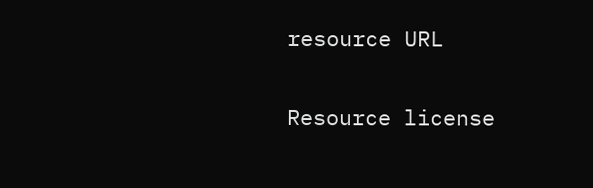resource URL

Resource license